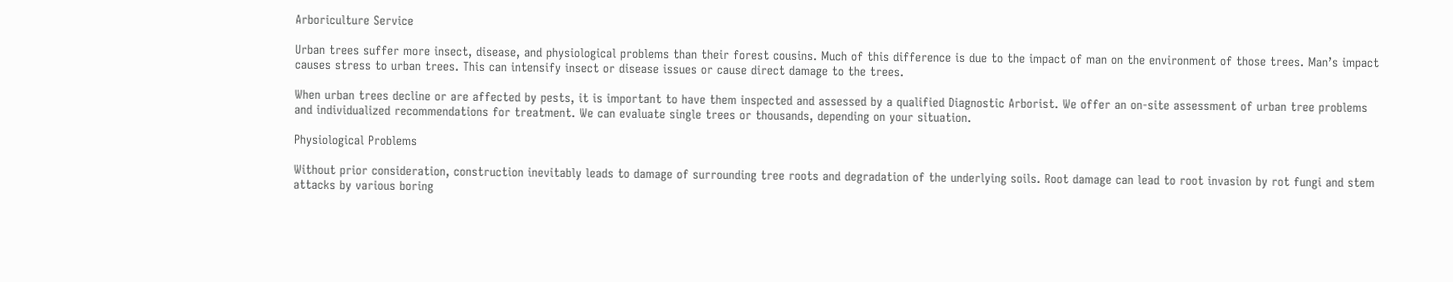Arboriculture Service

Urban trees suffer more insect, disease, and physiological problems than their forest cousins. Much of this difference is due to the impact of man on the environment of those trees. Man’s impact causes stress to urban trees. This can intensify insect or disease issues or cause direct damage to the trees.

When urban trees decline or are affected by pests, it is important to have them inspected and assessed by a qualified Diagnostic Arborist. We offer an on-site assessment of urban tree problems and individualized recommendations for treatment. We can evaluate single trees or thousands, depending on your situation.

Physiological Problems

Without prior consideration, construction inevitably leads to damage of surrounding tree roots and degradation of the underlying soils. Root damage can lead to root invasion by rot fungi and stem attacks by various boring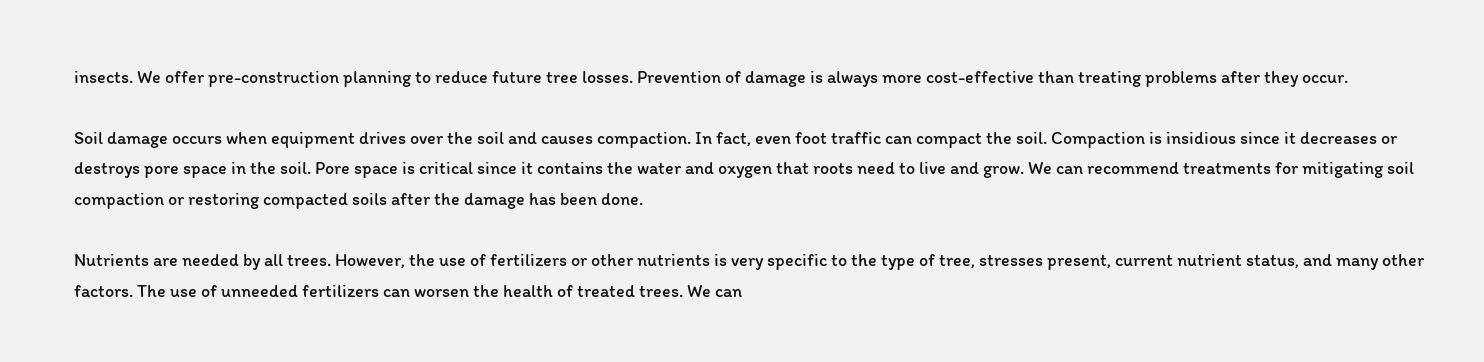insects. We offer pre-construction planning to reduce future tree losses. Prevention of damage is always more cost-effective than treating problems after they occur.

Soil damage occurs when equipment drives over the soil and causes compaction. In fact, even foot traffic can compact the soil. Compaction is insidious since it decreases or destroys pore space in the soil. Pore space is critical since it contains the water and oxygen that roots need to live and grow. We can recommend treatments for mitigating soil compaction or restoring compacted soils after the damage has been done.

Nutrients are needed by all trees. However, the use of fertilizers or other nutrients is very specific to the type of tree, stresses present, current nutrient status, and many other factors. The use of unneeded fertilizers can worsen the health of treated trees. We can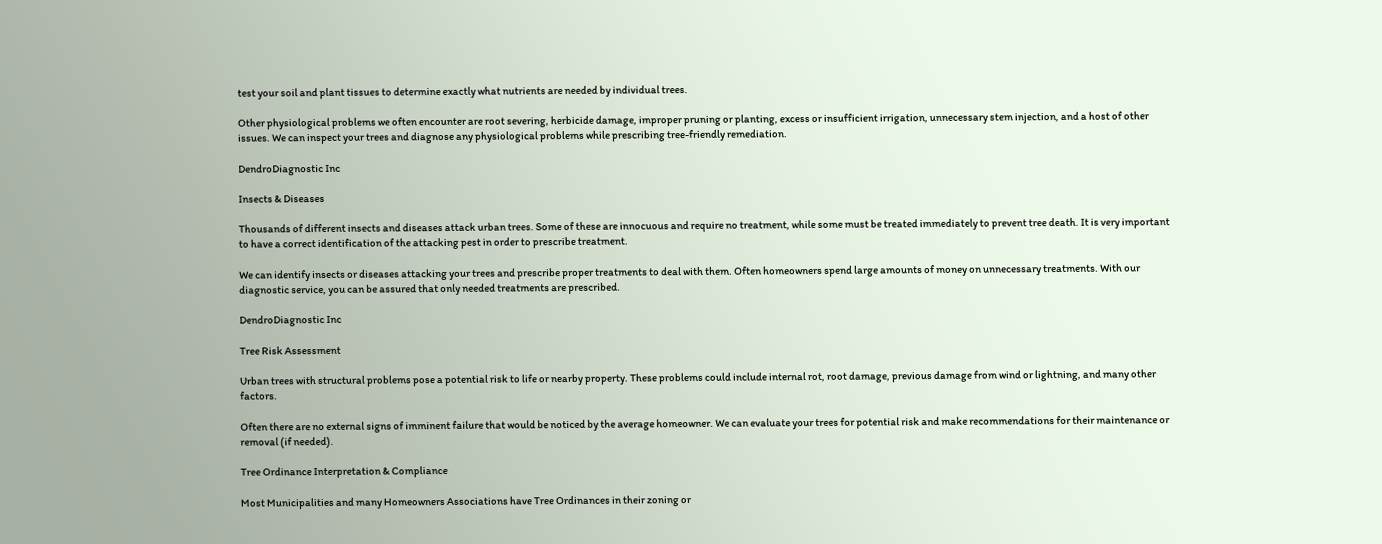test your soil and plant tissues to determine exactly what nutrients are needed by individual trees.

Other physiological problems we often encounter are root severing, herbicide damage, improper pruning or planting, excess or insufficient irrigation, unnecessary stem injection, and a host of other issues. We can inspect your trees and diagnose any physiological problems while prescribing tree-friendly remediation.

DendroDiagnostic Inc

Insects & Diseases

Thousands of different insects and diseases attack urban trees. Some of these are innocuous and require no treatment, while some must be treated immediately to prevent tree death. It is very important to have a correct identification of the attacking pest in order to prescribe treatment.

We can identify insects or diseases attacking your trees and prescribe proper treatments to deal with them. Often homeowners spend large amounts of money on unnecessary treatments. With our diagnostic service, you can be assured that only needed treatments are prescribed.

DendroDiagnostic Inc

Tree Risk Assessment

Urban trees with structural problems pose a potential risk to life or nearby property. These problems could include internal rot, root damage, previous damage from wind or lightning, and many other factors.

Often there are no external signs of imminent failure that would be noticed by the average homeowner. We can evaluate your trees for potential risk and make recommendations for their maintenance or removal (if needed).

Tree Ordinance Interpretation & Compliance

Most Municipalities and many Homeowners Associations have Tree Ordinances in their zoning or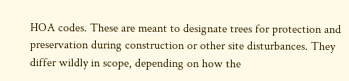HOA codes. These are meant to designate trees for protection and preservation during construction or other site disturbances. They differ wildly in scope, depending on how the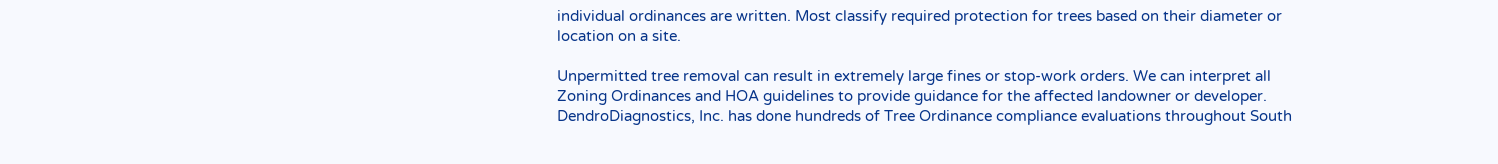individual ordinances are written. Most classify required protection for trees based on their diameter or location on a site.

Unpermitted tree removal can result in extremely large fines or stop-work orders. We can interpret all Zoning Ordinances and HOA guidelines to provide guidance for the affected landowner or developer. DendroDiagnostics, Inc. has done hundreds of Tree Ordinance compliance evaluations throughout South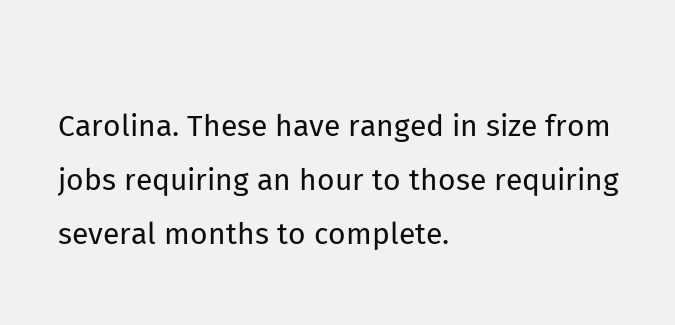Carolina. These have ranged in size from jobs requiring an hour to those requiring several months to complete.